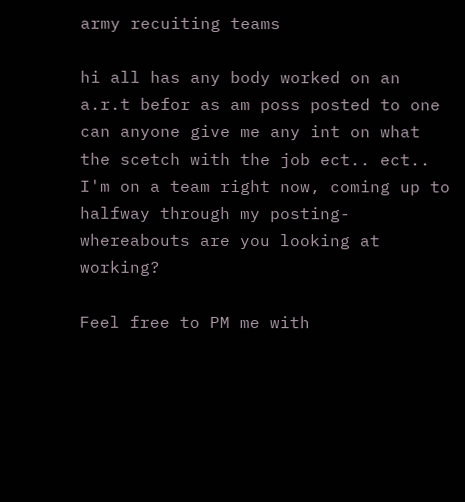army recuiting teams

hi all has any body worked on an a.r.t befor as am poss posted to one can anyone give me any int on what the scetch with the job ect.. ect..
I'm on a team right now, coming up to halfway through my posting- whereabouts are you looking at working?

Feel free to PM me with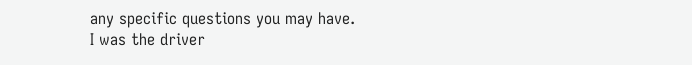any specific questions you may have.
I was the driver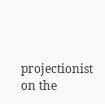projectionist on the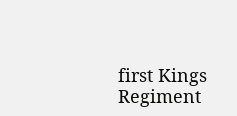first Kings Regiment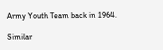Army Youth Team back in 1964.

Similar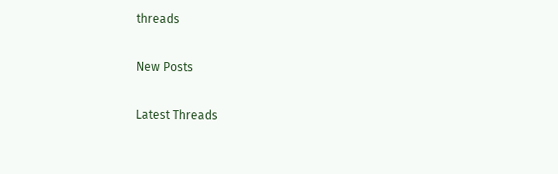threads

New Posts

Latest Threads